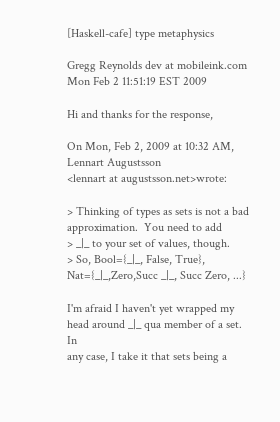[Haskell-cafe] type metaphysics

Gregg Reynolds dev at mobileink.com
Mon Feb 2 11:51:19 EST 2009

Hi and thanks for the response,

On Mon, Feb 2, 2009 at 10:32 AM, Lennart Augustsson
<lennart at augustsson.net>wrote:

> Thinking of types as sets is not a bad approximation.  You need to add
> _|_ to your set of values, though.
> So, Bool={_|_, False, True}, Nat={_|_,Zero,Succ _|_, Succ Zero, ...}

I'm afraid I haven't yet wrapped my head around _|_ qua member of a set.  In
any case, I take it that sets being a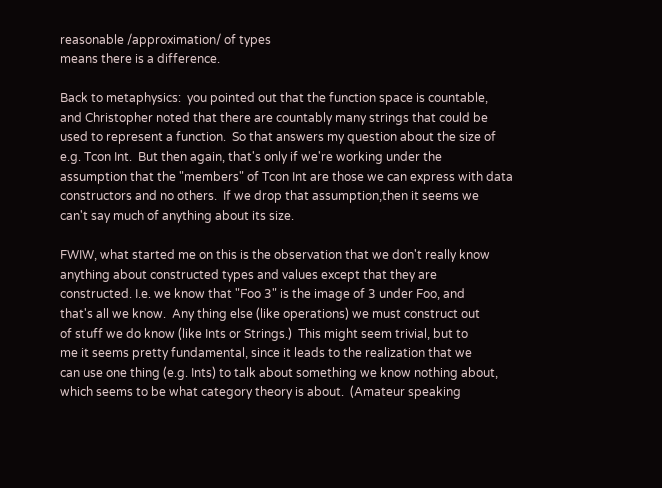reasonable /approximation/ of types
means there is a difference.

Back to metaphysics:  you pointed out that the function space is countable,
and Christopher noted that there are countably many strings that could be
used to represent a function.  So that answers my question about the size of
e.g. Tcon Int.  But then again, that's only if we're working under the
assumption that the "members" of Tcon Int are those we can express with data
constructors and no others.  If we drop that assumption,then it seems we
can't say much of anything about its size.

FWIW, what started me on this is the observation that we don't really know
anything about constructed types and values except that they are
constructed. I.e. we know that "Foo 3" is the image of 3 under Foo, and
that's all we know.  Any thing else (like operations) we must construct out
of stuff we do know (like Ints or Strings.)  This might seem trivial, but to
me it seems pretty fundamental, since it leads to the realization that we
can use one thing (e.g. Ints) to talk about something we know nothing about,
which seems to be what category theory is about.  (Amateur speaking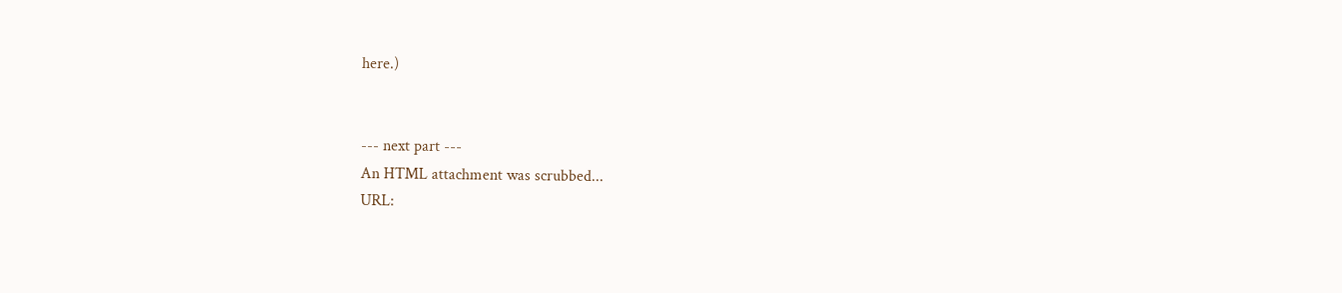here.)


--- next part ---
An HTML attachment was scrubbed...
URL: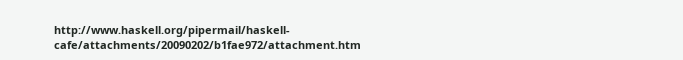http://www.haskell.org/pipermail/haskell-cafe/attachments/20090202/b1fae972/attachment.htm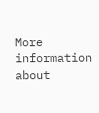More information about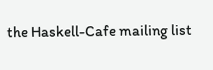the Haskell-Cafe mailing list